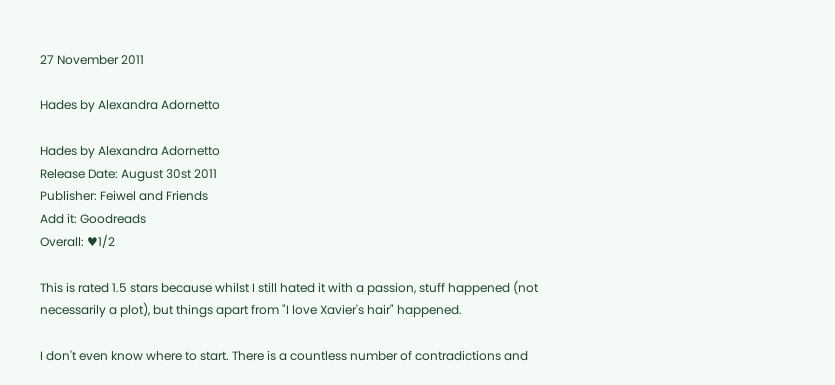27 November 2011

Hades by Alexandra Adornetto

Hades by Alexandra Adornetto
Release Date: August 30st 2011
Publisher: Feiwel and Friends
Add it: Goodreads
Overall: ♥1/2

This is rated 1.5 stars because whilst I still hated it with a passion, stuff happened (not necessarily a plot), but things apart from "I love Xavier's hair" happened.

I don't even know where to start. There is a countless number of contradictions and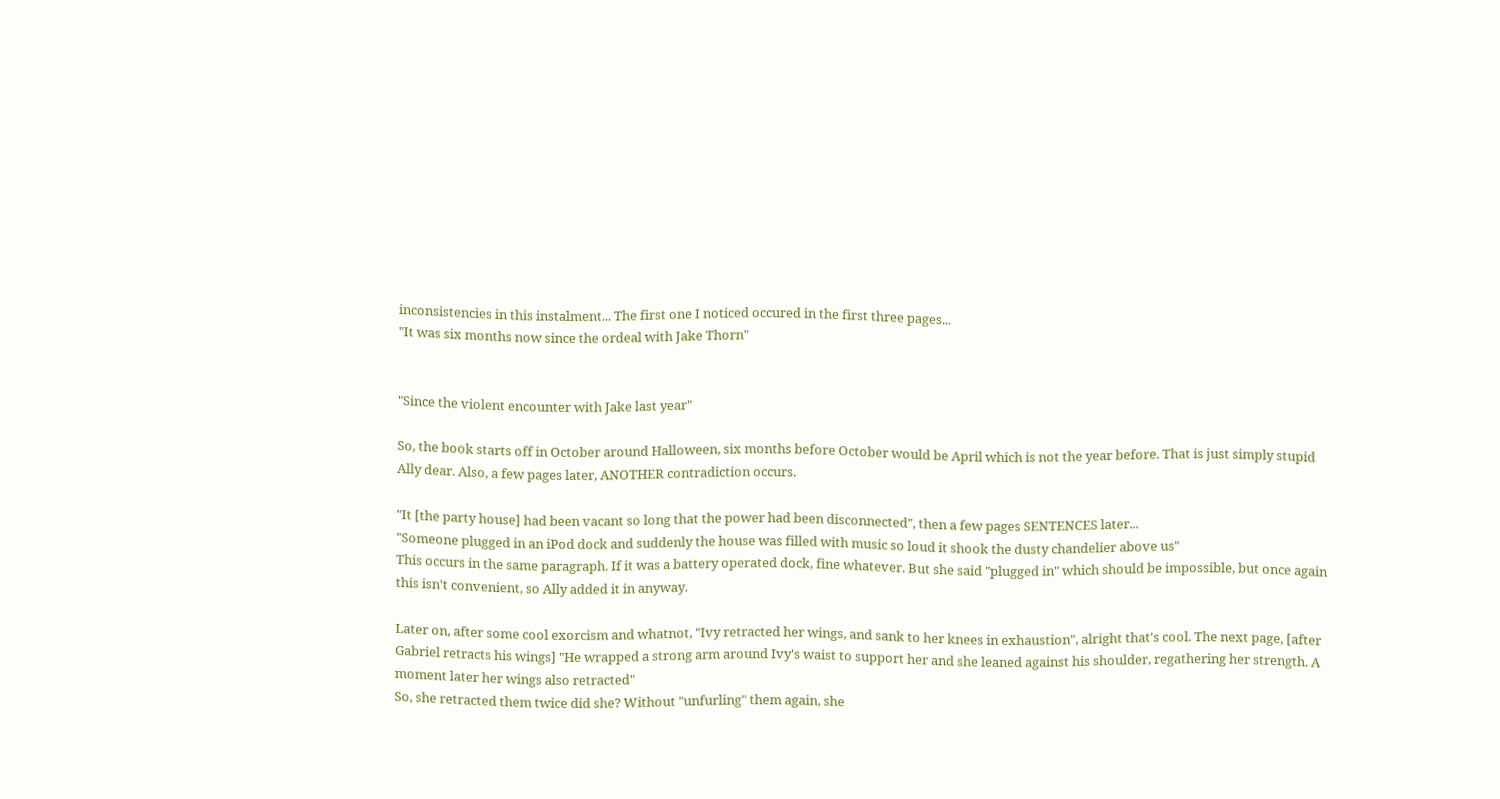inconsistencies in this instalment... The first one I noticed occured in the first three pages...
"It was six months now since the ordeal with Jake Thorn"


"Since the violent encounter with Jake last year"

So, the book starts off in October around Halloween, six months before October would be April which is not the year before. That is just simply stupid Ally dear. Also, a few pages later, ANOTHER contradiction occurs.

"It [the party house] had been vacant so long that the power had been disconnected", then a few pages SENTENCES later...
"Someone plugged in an iPod dock and suddenly the house was filled with music so loud it shook the dusty chandelier above us"
This occurs in the same paragraph. If it was a battery operated dock, fine whatever. But she said "plugged in" which should be impossible, but once again this isn't convenient, so Ally added it in anyway.

Later on, after some cool exorcism and whatnot, "Ivy retracted her wings, and sank to her knees in exhaustion", alright that's cool. The next page, [after Gabriel retracts his wings] "He wrapped a strong arm around Ivy's waist to support her and she leaned against his shoulder, regathering her strength. A moment later her wings also retracted"
So, she retracted them twice did she? Without "unfurling" them again, she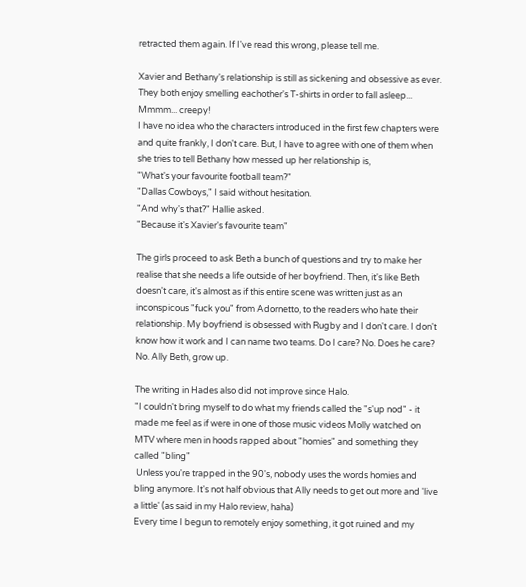retracted them again. If I've read this wrong, please tell me.

Xavier and Bethany's relationship is still as sickening and obsessive as ever. They both enjoy smelling eachother's T-shirts in order to fall asleep... Mmmm... creepy!
I have no idea who the characters introduced in the first few chapters were and quite frankly, I don't care. But, I have to agree with one of them when she tries to tell Bethany how messed up her relationship is,
"What's your favourite football team?"
"Dallas Cowboys," I said without hesitation.
"And why's that?" Hallie asked.
"Because it's Xavier's favourite team"

The girls proceed to ask Beth a bunch of questions and try to make her realise that she needs a life outside of her boyfriend. Then, it's like Beth doesn't care, it's almost as if this entire scene was written just as an inconspicous "fuck you" from Adornetto, to the readers who hate their relationship. My boyfriend is obsessed with Rugby and I don't care. I don't know how it work and I can name two teams. Do I care? No. Does he care? No. Ally Beth, grow up.

The writing in Hades also did not improve since Halo.
"I couldn't bring myself to do what my friends called the "s'up nod" - it made me feel as if were in one of those music videos Molly watched on MTV where men in hoods rapped about "homies" and something they called "bling"
 Unless you're trapped in the 90's, nobody uses the words homies and bling anymore. It's not half obvious that Ally needs to get out more and 'live a little' (as said in my Halo review, haha)
Every time I begun to remotely enjoy something, it got ruined and my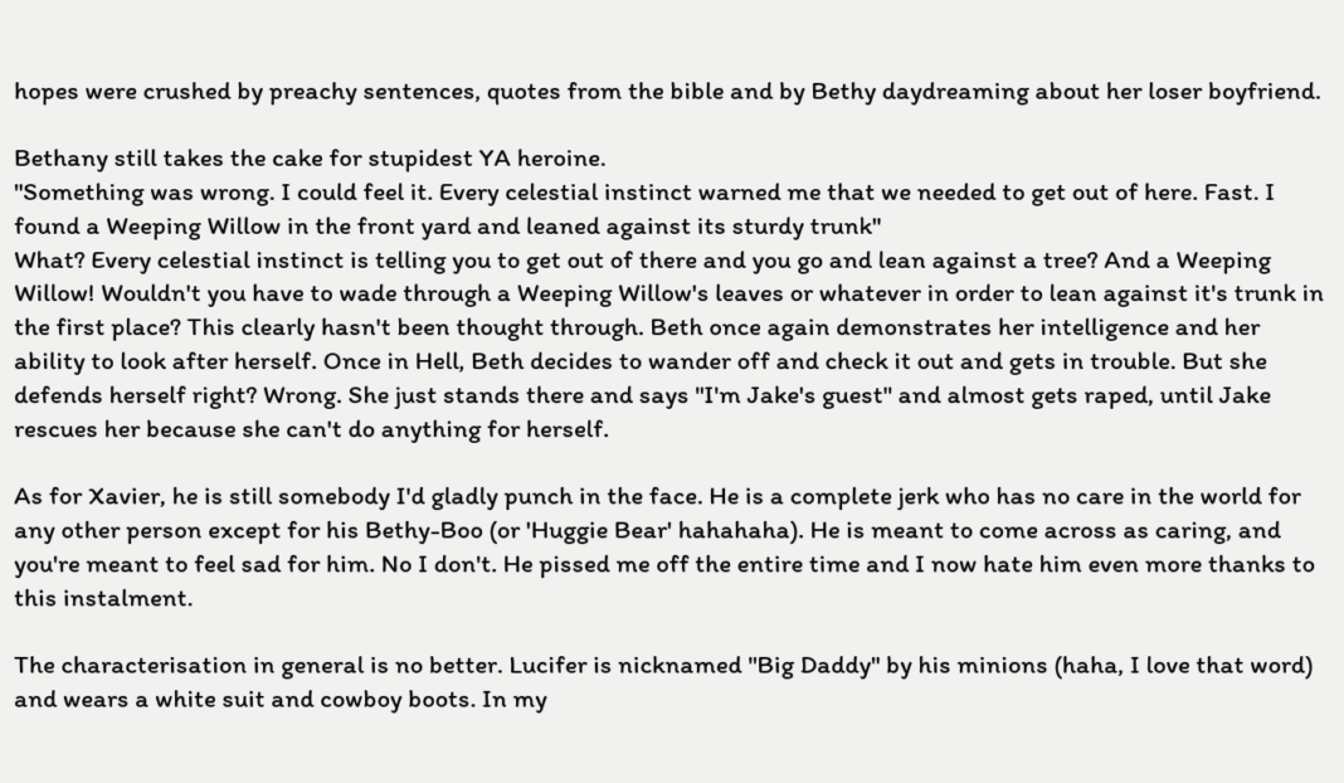hopes were crushed by preachy sentences, quotes from the bible and by Bethy daydreaming about her loser boyfriend.

Bethany still takes the cake for stupidest YA heroine.
"Something was wrong. I could feel it. Every celestial instinct warned me that we needed to get out of here. Fast. I found a Weeping Willow in the front yard and leaned against its sturdy trunk"
What? Every celestial instinct is telling you to get out of there and you go and lean against a tree? And a Weeping Willow! Wouldn't you have to wade through a Weeping Willow's leaves or whatever in order to lean against it's trunk in the first place? This clearly hasn't been thought through. Beth once again demonstrates her intelligence and her ability to look after herself. Once in Hell, Beth decides to wander off and check it out and gets in trouble. But she defends herself right? Wrong. She just stands there and says "I'm Jake's guest" and almost gets raped, until Jake rescues her because she can't do anything for herself.

As for Xavier, he is still somebody I'd gladly punch in the face. He is a complete jerk who has no care in the world for any other person except for his Bethy-Boo (or 'Huggie Bear' hahahaha). He is meant to come across as caring, and you're meant to feel sad for him. No I don't. He pissed me off the entire time and I now hate him even more thanks to this instalment.

The characterisation in general is no better. Lucifer is nicknamed "Big Daddy" by his minions (haha, I love that word) and wears a white suit and cowboy boots. In my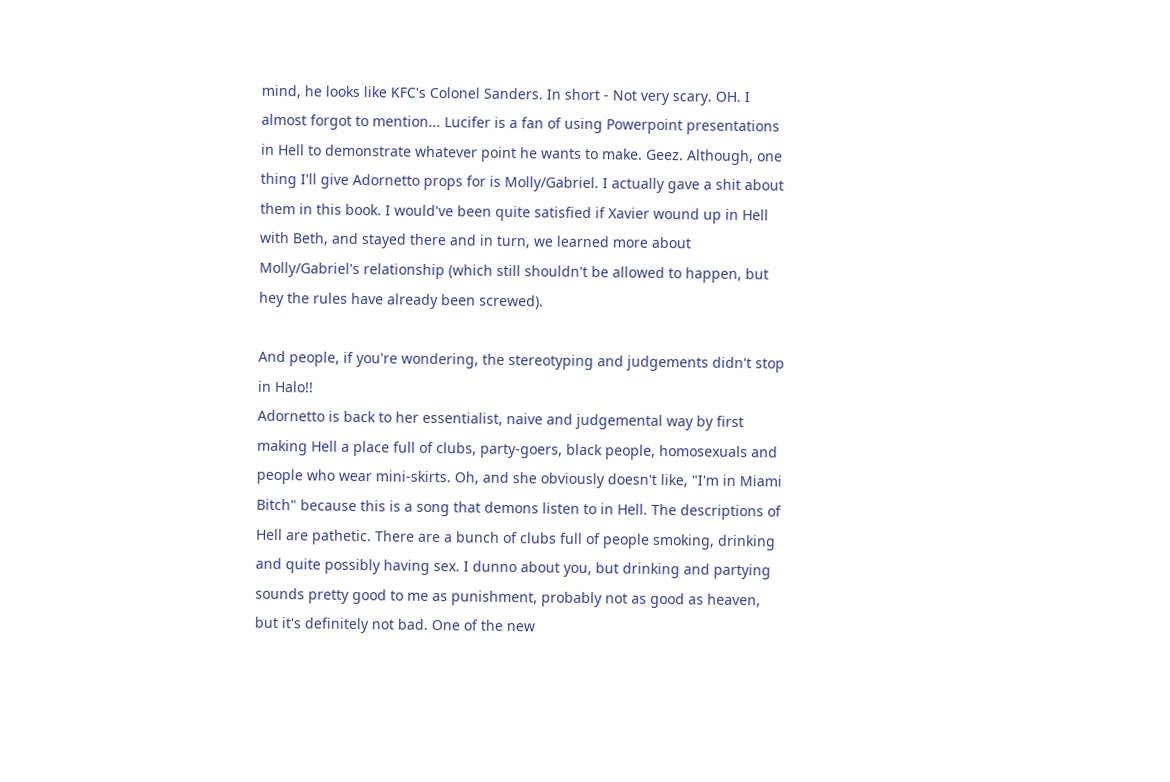mind, he looks like KFC's Colonel Sanders. In short - Not very scary. OH. I almost forgot to mention... Lucifer is a fan of using Powerpoint presentations in Hell to demonstrate whatever point he wants to make. Geez. Although, one thing I'll give Adornetto props for is Molly/Gabriel. I actually gave a shit about them in this book. I would've been quite satisfied if Xavier wound up in Hell with Beth, and stayed there and in turn, we learned more about Molly/Gabriel's relationship (which still shouldn't be allowed to happen, but hey the rules have already been screwed).

And people, if you're wondering, the stereotyping and judgements didn't stop in Halo!!
Adornetto is back to her essentialist, naive and judgemental way by first making Hell a place full of clubs, party-goers, black people, homosexuals and people who wear mini-skirts. Oh, and she obviously doesn't like, "I'm in Miami Bitch" because this is a song that demons listen to in Hell. The descriptions of Hell are pathetic. There are a bunch of clubs full of people smoking, drinking and quite possibly having sex. I dunno about you, but drinking and partying sounds pretty good to me as punishment, probably not as good as heaven, but it's definitely not bad. One of the new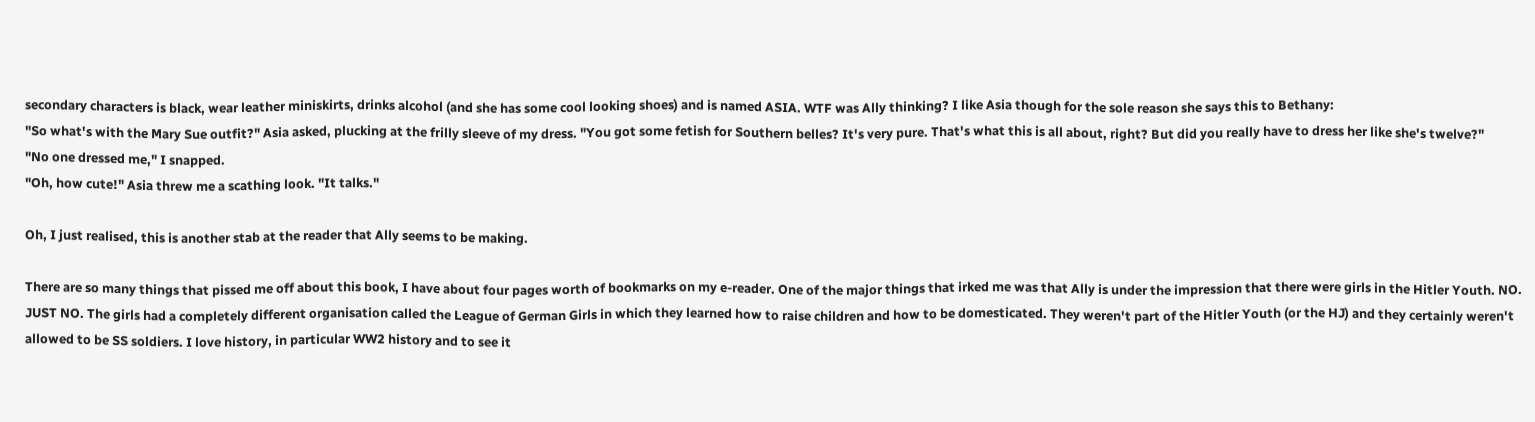secondary characters is black, wear leather miniskirts, drinks alcohol (and she has some cool looking shoes) and is named ASIA. WTF was Ally thinking? I like Asia though for the sole reason she says this to Bethany:
"So what's with the Mary Sue outfit?" Asia asked, plucking at the frilly sleeve of my dress. "You got some fetish for Southern belles? It's very pure. That's what this is all about, right? But did you really have to dress her like she's twelve?"
"No one dressed me," I snapped.
"Oh, how cute!" Asia threw me a scathing look. "It talks."

Oh, I just realised, this is another stab at the reader that Ally seems to be making.

There are so many things that pissed me off about this book, I have about four pages worth of bookmarks on my e-reader. One of the major things that irked me was that Ally is under the impression that there were girls in the Hitler Youth. NO. JUST NO. The girls had a completely different organisation called the League of German Girls in which they learned how to raise children and how to be domesticated. They weren't part of the Hitler Youth (or the HJ) and they certainly weren't allowed to be SS soldiers. I love history, in particular WW2 history and to see it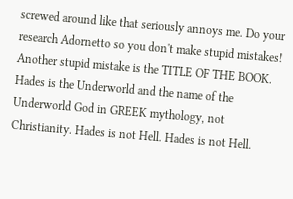screwed around like that seriously annoys me. Do your research Adornetto so you don't make stupid mistakes! Another stupid mistake is the TITLE OF THE BOOK. Hades is the Underworld and the name of the Underworld God in GREEK mythology, not Christianity. Hades is not Hell. Hades is not Hell.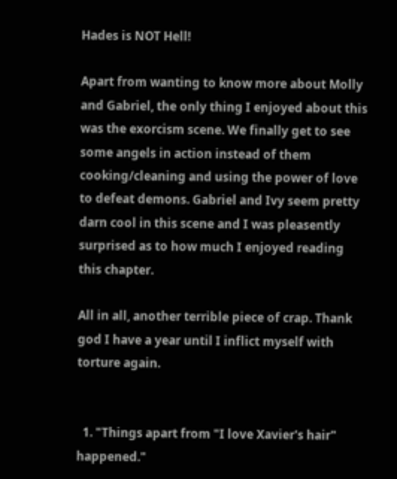Hades is NOT Hell!

Apart from wanting to know more about Molly and Gabriel, the only thing I enjoyed about this was the exorcism scene. We finally get to see some angels in action instead of them cooking/cleaning and using the power of love to defeat demons. Gabriel and Ivy seem pretty darn cool in this scene and I was pleasently surprised as to how much I enjoyed reading this chapter.

All in all, another terrible piece of crap. Thank god I have a year until I inflict myself with torture again.


  1. "Things apart from "I love Xavier's hair" happened."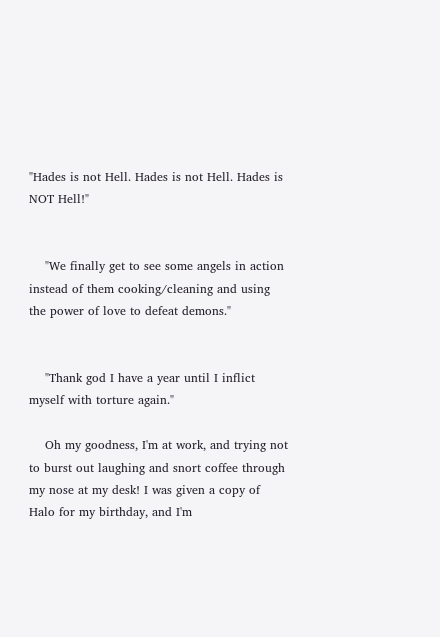"Hades is not Hell. Hades is not Hell. Hades is NOT Hell!"


    "We finally get to see some angels in action instead of them cooking/cleaning and using the power of love to defeat demons."


    "Thank god I have a year until I inflict myself with torture again."

    Oh my goodness, I'm at work, and trying not to burst out laughing and snort coffee through my nose at my desk! I was given a copy of Halo for my birthday, and I'm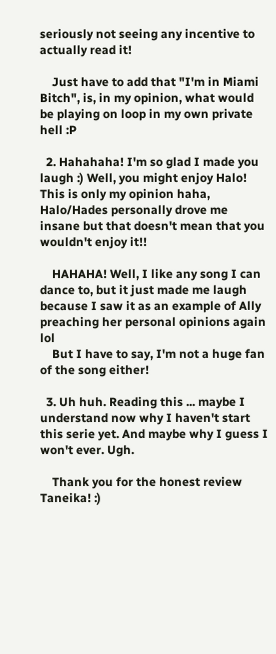seriously not seeing any incentive to actually read it!

    Just have to add that "I'm in Miami Bitch", is, in my opinion, what would be playing on loop in my own private hell :P

  2. Hahahaha! I'm so glad I made you laugh :) Well, you might enjoy Halo! This is only my opinion haha, Halo/Hades personally drove me insane but that doesn't mean that you wouldn't enjoy it!!

    HAHAHA! Well, I like any song I can dance to, but it just made me laugh because I saw it as an example of Ally preaching her personal opinions again lol
    But I have to say, I'm not a huge fan of the song either!

  3. Uh huh. Reading this ... maybe I understand now why I haven't start this serie yet. And maybe why I guess I won't ever. Ugh.

    Thank you for the honest review Taneika! :)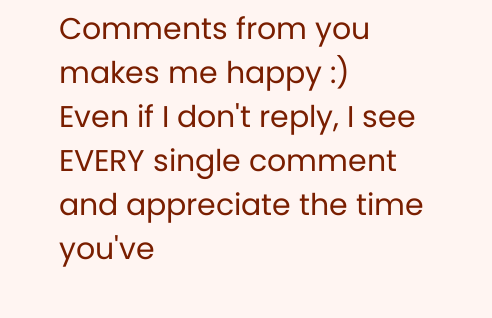Comments from you makes me happy :)
Even if I don't reply, I see EVERY single comment and appreciate the time you've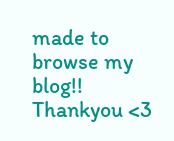made to browse my blog!!
Thankyou <3